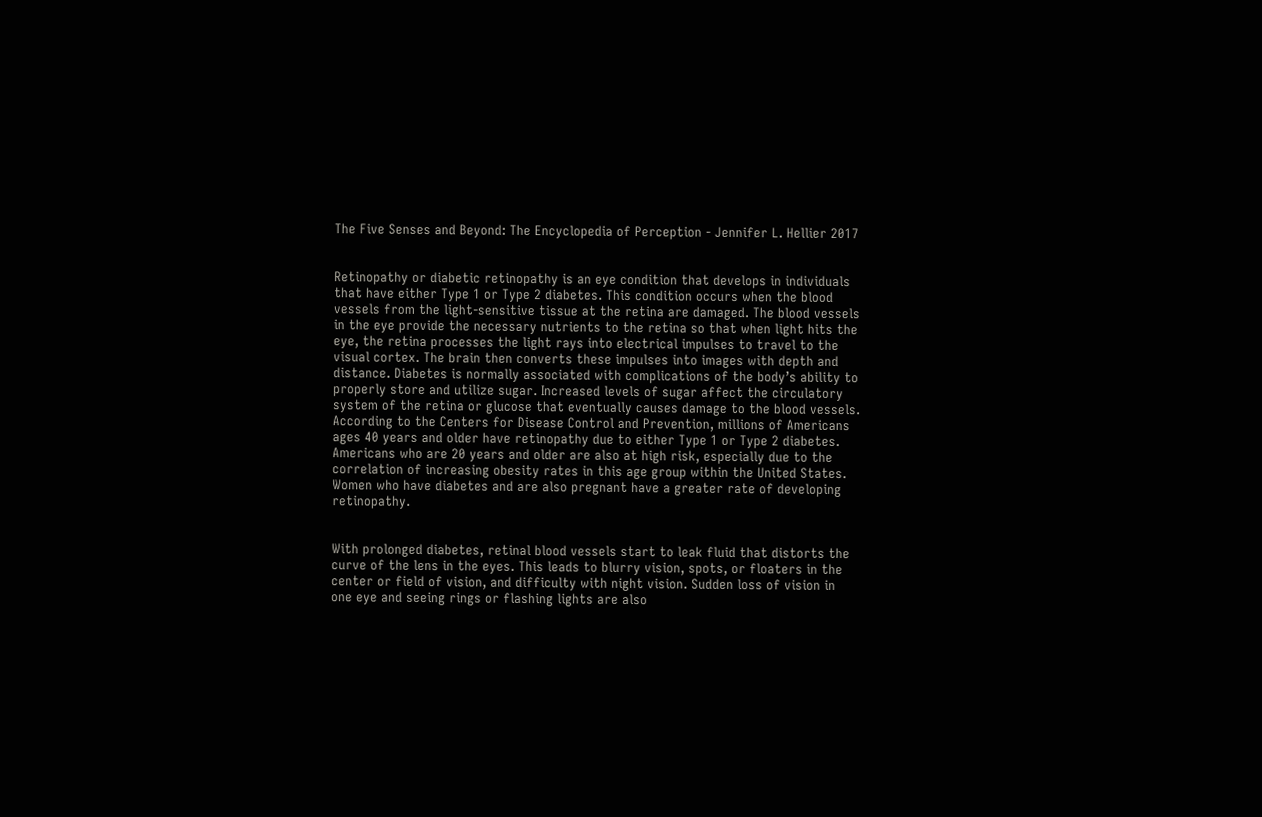The Five Senses and Beyond: The Encyclopedia of Perception - Jennifer L. Hellier 2017


Retinopathy or diabetic retinopathy is an eye condition that develops in individuals that have either Type 1 or Type 2 diabetes. This condition occurs when the blood vessels from the light-sensitive tissue at the retina are damaged. The blood vessels in the eye provide the necessary nutrients to the retina so that when light hits the eye, the retina processes the light rays into electrical impulses to travel to the visual cortex. The brain then converts these impulses into images with depth and distance. Diabetes is normally associated with complications of the body’s ability to properly store and utilize sugar. Increased levels of sugar affect the circulatory system of the retina or glucose that eventually causes damage to the blood vessels. According to the Centers for Disease Control and Prevention, millions of Americans ages 40 years and older have retinopathy due to either Type 1 or Type 2 diabetes. Americans who are 20 years and older are also at high risk, especially due to the correlation of increasing obesity rates in this age group within the United States. Women who have diabetes and are also pregnant have a greater rate of developing retinopathy.


With prolonged diabetes, retinal blood vessels start to leak fluid that distorts the curve of the lens in the eyes. This leads to blurry vision, spots, or floaters in the center or field of vision, and difficulty with night vision. Sudden loss of vision in one eye and seeing rings or flashing lights are also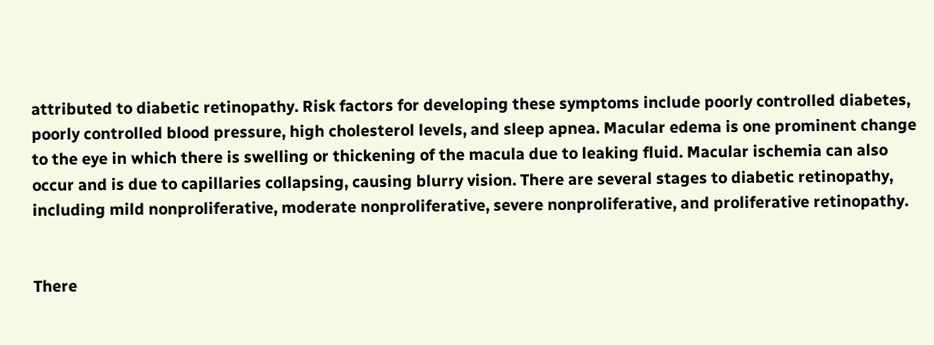attributed to diabetic retinopathy. Risk factors for developing these symptoms include poorly controlled diabetes, poorly controlled blood pressure, high cholesterol levels, and sleep apnea. Macular edema is one prominent change to the eye in which there is swelling or thickening of the macula due to leaking fluid. Macular ischemia can also occur and is due to capillaries collapsing, causing blurry vision. There are several stages to diabetic retinopathy, including mild nonproliferative, moderate nonproliferative, severe nonproliferative, and proliferative retinopathy.


There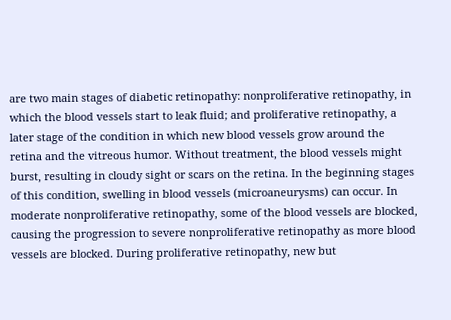are two main stages of diabetic retinopathy: nonproliferative retinopathy, in which the blood vessels start to leak fluid; and proliferative retinopathy, a later stage of the condition in which new blood vessels grow around the retina and the vitreous humor. Without treatment, the blood vessels might burst, resulting in cloudy sight or scars on the retina. In the beginning stages of this condition, swelling in blood vessels (microaneurysms) can occur. In moderate nonproliferative retinopathy, some of the blood vessels are blocked, causing the progression to severe nonproliferative retinopathy as more blood vessels are blocked. During proliferative retinopathy, new but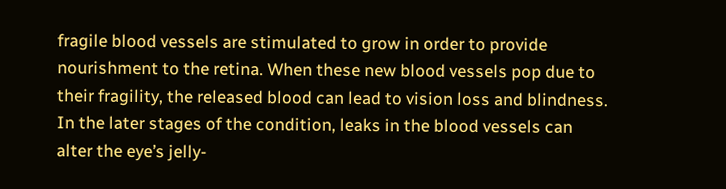fragile blood vessels are stimulated to grow in order to provide nourishment to the retina. When these new blood vessels pop due to their fragility, the released blood can lead to vision loss and blindness. In the later stages of the condition, leaks in the blood vessels can alter the eye’s jelly-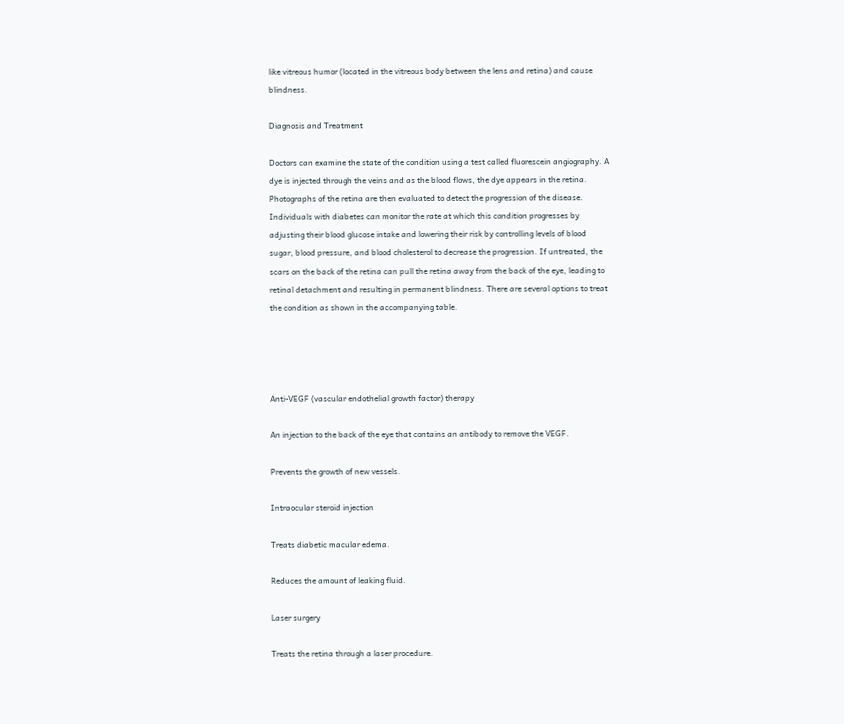like vitreous humor (located in the vitreous body between the lens and retina) and cause blindness.

Diagnosis and Treatment

Doctors can examine the state of the condition using a test called fluorescein angiography. A dye is injected through the veins and as the blood flows, the dye appears in the retina. Photographs of the retina are then evaluated to detect the progression of the disease. Individuals with diabetes can monitor the rate at which this condition progresses by adjusting their blood glucose intake and lowering their risk by controlling levels of blood sugar, blood pressure, and blood cholesterol to decrease the progression. If untreated, the scars on the back of the retina can pull the retina away from the back of the eye, leading to retinal detachment and resulting in permanent blindness. There are several options to treat the condition as shown in the accompanying table.




Anti-VEGF (vascular endothelial growth factor) therapy

An injection to the back of the eye that contains an antibody to remove the VEGF.

Prevents the growth of new vessels.

Intraocular steroid injection

Treats diabetic macular edema.

Reduces the amount of leaking fluid.

Laser surgery

Treats the retina through a laser procedure.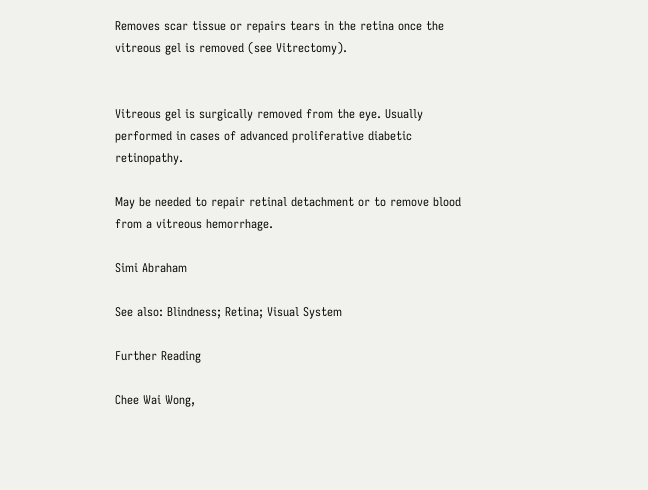Removes scar tissue or repairs tears in the retina once the vitreous gel is removed (see Vitrectomy).


Vitreous gel is surgically removed from the eye. Usually performed in cases of advanced proliferative diabetic retinopathy.

May be needed to repair retinal detachment or to remove blood from a vitreous hemorrhage.

Simi Abraham

See also: Blindness; Retina; Visual System

Further Reading

Chee Wai Wong,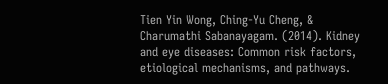Tien Yin Wong, Ching-Yu Cheng, & Charumathi Sabanayagam. (2014). Kidney and eye diseases: Common risk factors, etiological mechanisms, and pathways.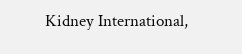Kidney International,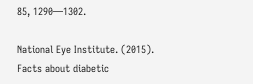85, 1290—1302.

National Eye Institute. (2015). Facts about diabetic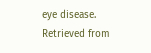eye disease. Retrieved from